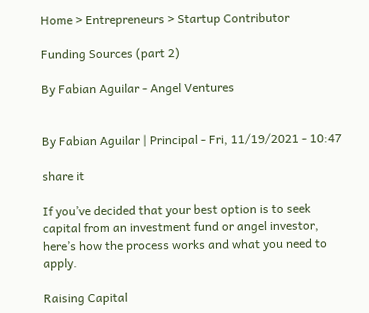Home > Entrepreneurs > Startup Contributor

Funding Sources (part 2)

By Fabian Aguilar - Angel Ventures


By Fabian Aguilar | Principal - Fri, 11/19/2021 - 10:47

share it

If you’ve decided that your best option is to seek capital from an investment fund or angel investor, here’s how the process works and what you need to apply.

Raising Capital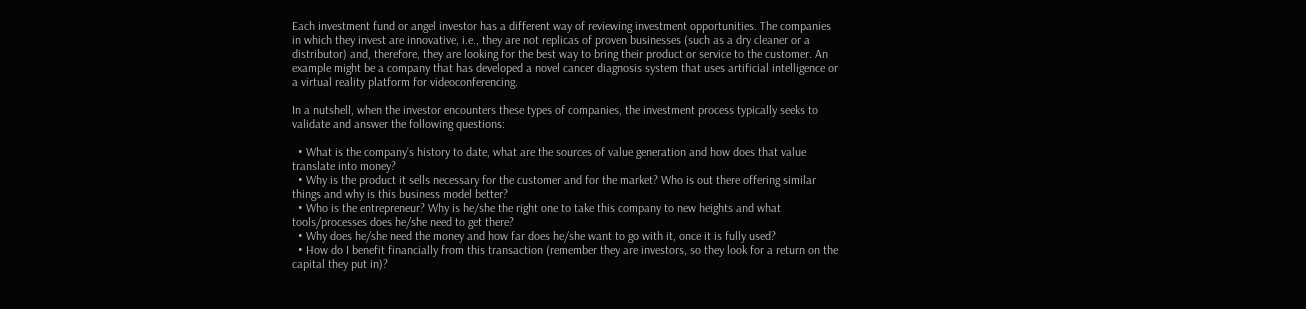Each investment fund or angel investor has a different way of reviewing investment opportunities. The companies in which they invest are innovative, i.e., they are not replicas of proven businesses (such as a dry cleaner or a distributor) and, therefore, they are looking for the best way to bring their product or service to the customer. An example might be a company that has developed a novel cancer diagnosis system that uses artificial intelligence or a virtual reality platform for videoconferencing.

In a nutshell, when the investor encounters these types of companies, the investment process typically seeks to validate and answer the following questions:

  • What is the company’s history to date, what are the sources of value generation and how does that value translate into money?
  • Why is the product it sells necessary for the customer and for the market? Who is out there offering similar things and why is this business model better?
  • Who is the entrepreneur? Why is he/she the right one to take this company to new heights and what tools/processes does he/she need to get there?
  • Why does he/she need the money and how far does he/she want to go with it, once it is fully used?
  • How do I benefit financially from this transaction (remember they are investors, so they look for a return on the capital they put in)?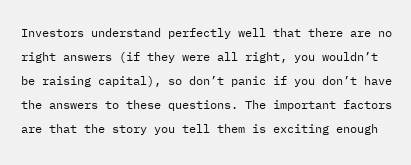Investors understand perfectly well that there are no right answers (if they were all right, you wouldn’t be raising capital), so don’t panic if you don’t have the answers to these questions. The important factors are that the story you tell them is exciting enough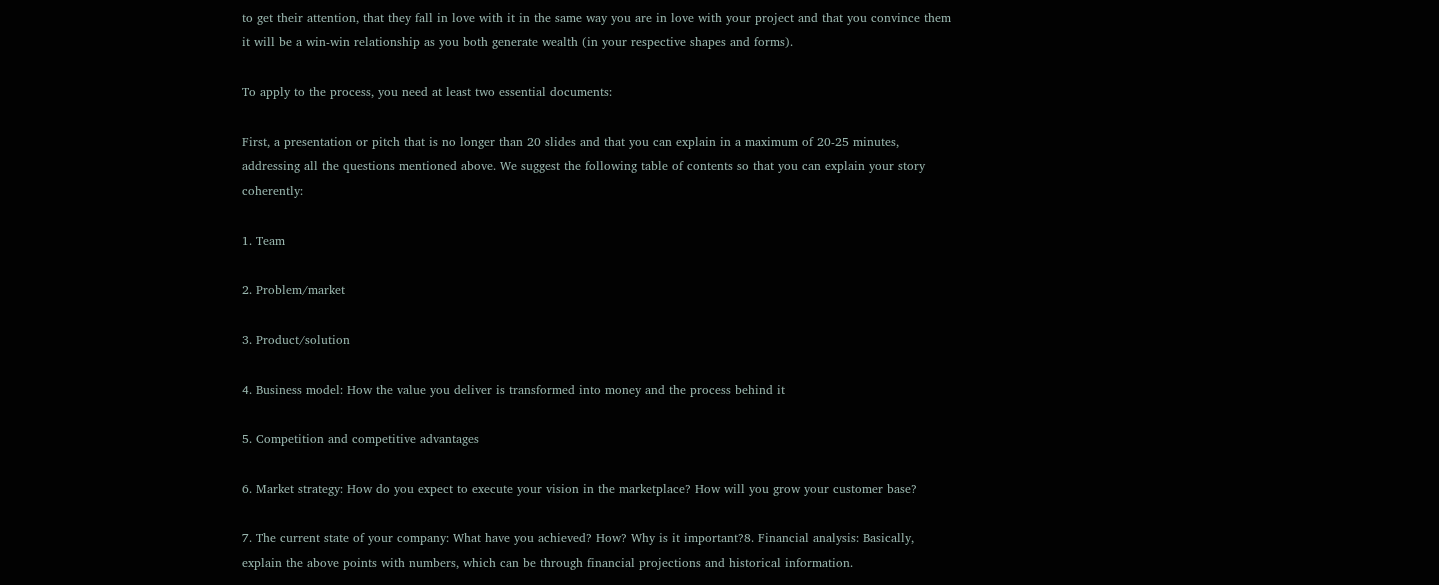to get their attention, that they fall in love with it in the same way you are in love with your project and that you convince them it will be a win-win relationship as you both generate wealth (in your respective shapes and forms).

To apply to the process, you need at least two essential documents:

First, a presentation or pitch that is no longer than 20 slides and that you can explain in a maximum of 20-25 minutes, addressing all the questions mentioned above. We suggest the following table of contents so that you can explain your story coherently:

1. Team

2. Problem/market

3. Product/solution

4. Business model: How the value you deliver is transformed into money and the process behind it

5. Competition and competitive advantages

6. Market strategy: How do you expect to execute your vision in the marketplace? How will you grow your customer base?

7. The current state of your company: What have you achieved? How? Why is it important?8. Financial analysis: Basically, explain the above points with numbers, which can be through financial projections and historical information.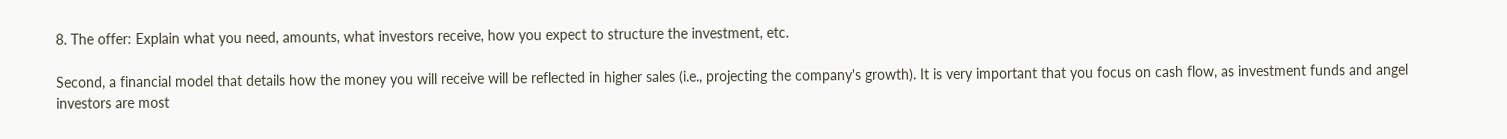8. The offer: Explain what you need, amounts, what investors receive, how you expect to structure the investment, etc.

Second, a financial model that details how the money you will receive will be reflected in higher sales (i.e., projecting the company's growth). It is very important that you focus on cash flow, as investment funds and angel investors are most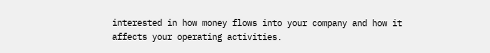interested in how money flows into your company and how it affects your operating activities.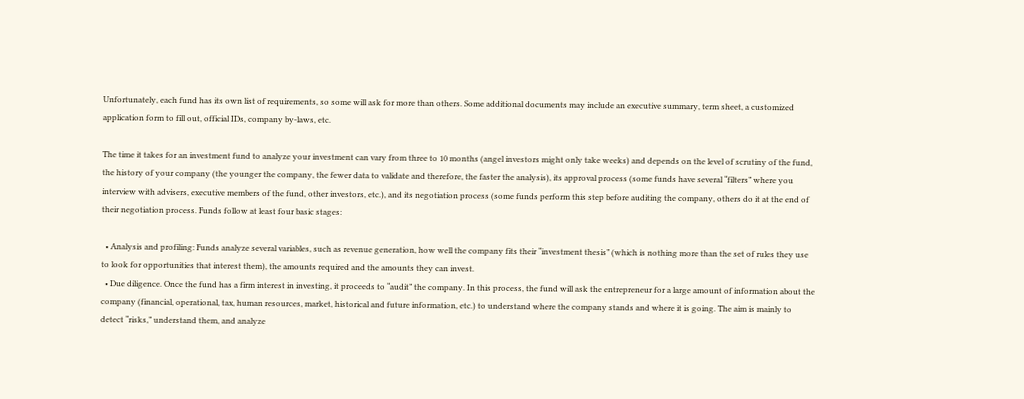Unfortunately, each fund has its own list of requirements, so some will ask for more than others. Some additional documents may include an executive summary, term sheet, a customized application form to fill out, official IDs, company by-laws, etc.

The time it takes for an investment fund to analyze your investment can vary from three to 10 months (angel investors might only take weeks) and depends on the level of scrutiny of the fund, the history of your company (the younger the company, the fewer data to validate and therefore, the faster the analysis), its approval process (some funds have several “filters” where you interview with advisers, executive members of the fund, other investors, etc.), and its negotiation process (some funds perform this step before auditing the company, others do it at the end of their negotiation process. Funds follow at least four basic stages:

  • Analysis and profiling: Funds analyze several variables, such as revenue generation, how well the company fits their “investment thesis” (which is nothing more than the set of rules they use to look for opportunities that interest them), the amounts required and the amounts they can invest.
  • Due diligence. Once the fund has a firm interest in investing, it proceeds to “audit” the company. In this process, the fund will ask the entrepreneur for a large amount of information about the company (financial, operational, tax, human resources, market, historical and future information, etc.) to understand where the company stands and where it is going. The aim is mainly to detect “risks,” understand them, and analyze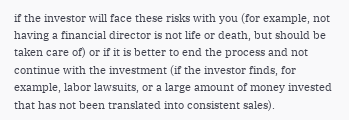if the investor will face these risks with you (for example, not having a financial director is not life or death, but should be taken care of) or if it is better to end the process and not continue with the investment (if the investor finds, for example, labor lawsuits, or a large amount of money invested that has not been translated into consistent sales).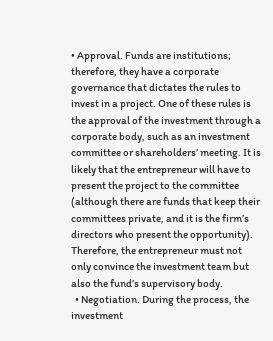• Approval. Funds are institutions; therefore, they have a corporate governance that dictates the rules to invest in a project. One of these rules is the approval of the investment through a corporate body, such as an investment committee or shareholders’ meeting. It is likely that the entrepreneur will have to present the project to the committee (although there are funds that keep their committees private, and it is the firm’s directors who present the opportunity). Therefore, the entrepreneur must not only convince the investment team but also the fund’s supervisory body.
  • Negotiation. During the process, the investment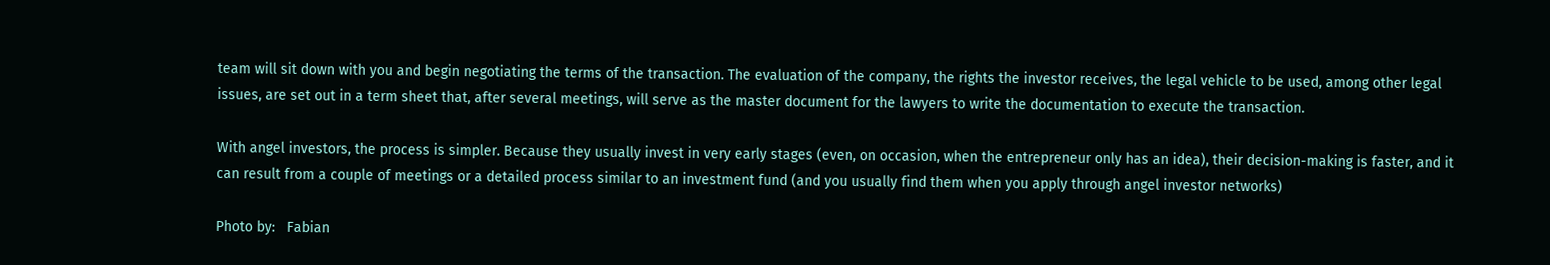team will sit down with you and begin negotiating the terms of the transaction. The evaluation of the company, the rights the investor receives, the legal vehicle to be used, among other legal issues, are set out in a term sheet that, after several meetings, will serve as the master document for the lawyers to write the documentation to execute the transaction.

With angel investors, the process is simpler. Because they usually invest in very early stages (even, on occasion, when the entrepreneur only has an idea), their decision-making is faster, and it can result from a couple of meetings or a detailed process similar to an investment fund (and you usually find them when you apply through angel investor networks)

Photo by:   Fabian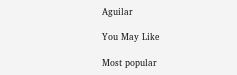Aguilar

You May Like

Most popular